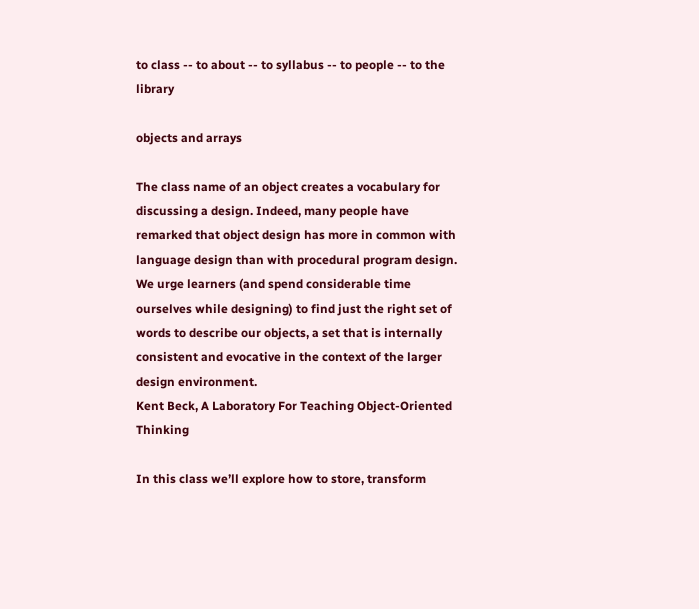to class -- to about -- to syllabus -- to people -- to the library

objects and arrays

The class name of an object creates a vocabulary for discussing a design. Indeed, many people have remarked that object design has more in common with language design than with procedural program design. We urge learners (and spend considerable time ourselves while designing) to find just the right set of words to describe our objects, a set that is internally consistent and evocative in the context of the larger design environment.
Kent Beck, A Laboratory For Teaching Object-Oriented Thinking

In this class we’ll explore how to store, transform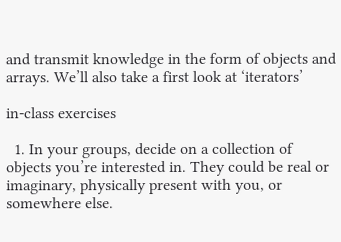and transmit knowledge in the form of objects and arrays. We’ll also take a first look at ‘iterators’

in-class exercises

  1. In your groups, decide on a collection of objects you’re interested in. They could be real or imaginary, physically present with you, or somewhere else.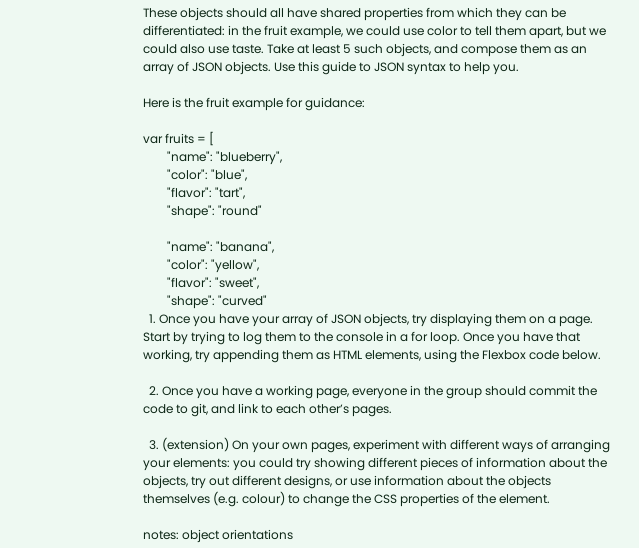These objects should all have shared properties from which they can be differentiated: in the fruit example, we could use color to tell them apart, but we could also use taste. Take at least 5 such objects, and compose them as an array of JSON objects. Use this guide to JSON syntax to help you.

Here is the fruit example for guidance:

var fruits = [
        "name": "blueberry",
        "color": "blue",
        "flavor": "tart",
        "shape": "round"

        "name": "banana",
        "color": "yellow",
        "flavor": "sweet",
        "shape": "curved"
  1. Once you have your array of JSON objects, try displaying them on a page. Start by trying to log them to the console in a for loop. Once you have that working, try appending them as HTML elements, using the Flexbox code below.

  2. Once you have a working page, everyone in the group should commit the code to git, and link to each other’s pages.

  3. (extension) On your own pages, experiment with different ways of arranging your elements: you could try showing different pieces of information about the objects, try out different designs, or use information about the objects themselves (e.g. colour) to change the CSS properties of the element.

notes: object orientations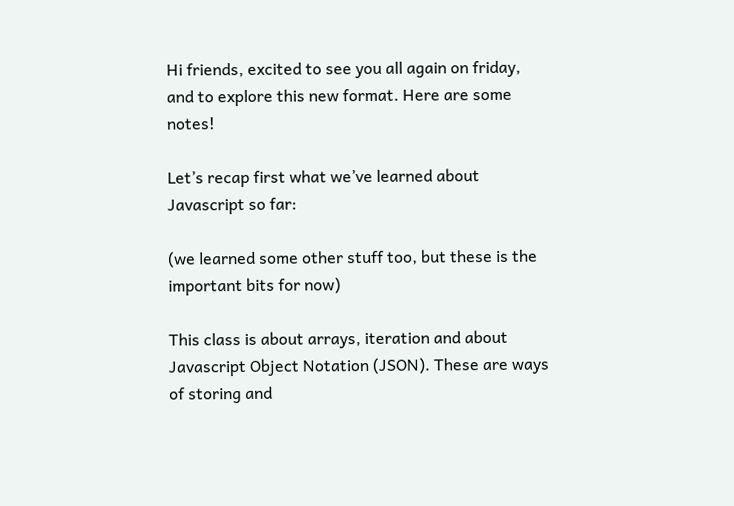Hi friends, excited to see you all again on friday, and to explore this new format. Here are some notes!

Let’s recap first what we’ve learned about Javascript so far:

(we learned some other stuff too, but these is the important bits for now)

This class is about arrays, iteration and about Javascript Object Notation (JSON). These are ways of storing and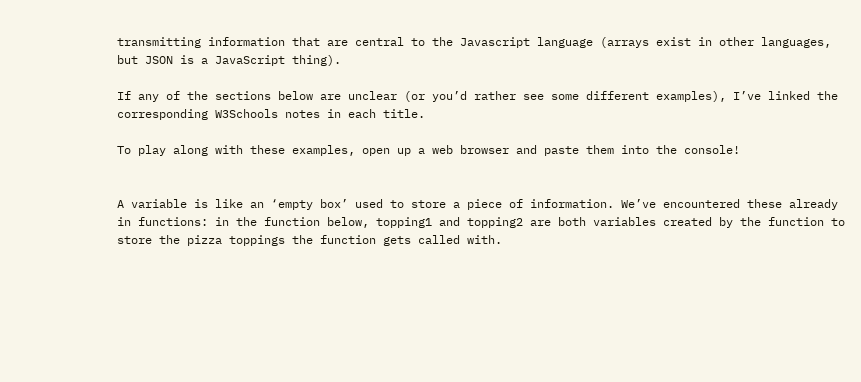transmitting information that are central to the Javascript language (arrays exist in other languages, but JSON is a JavaScript thing).

If any of the sections below are unclear (or you’d rather see some different examples), I’ve linked the corresponding W3Schools notes in each title.

To play along with these examples, open up a web browser and paste them into the console!


A variable is like an ‘empty box’ used to store a piece of information. We’ve encountered these already in functions: in the function below, topping1 and topping2 are both variables created by the function to store the pizza toppings the function gets called with.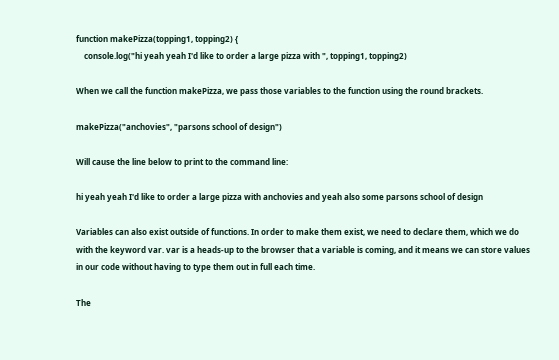function makePizza(topping1, topping2) {
    console.log("hi yeah yeah I'd like to order a large pizza with ", topping1, topping2)

When we call the function makePizza, we pass those variables to the function using the round brackets.

makePizza("anchovies", "parsons school of design")

Will cause the line below to print to the command line:

hi yeah yeah I'd like to order a large pizza with anchovies and yeah also some parsons school of design

Variables can also exist outside of functions. In order to make them exist, we need to declare them, which we do with the keyword var. var is a heads-up to the browser that a variable is coming, and it means we can store values in our code without having to type them out in full each time.

The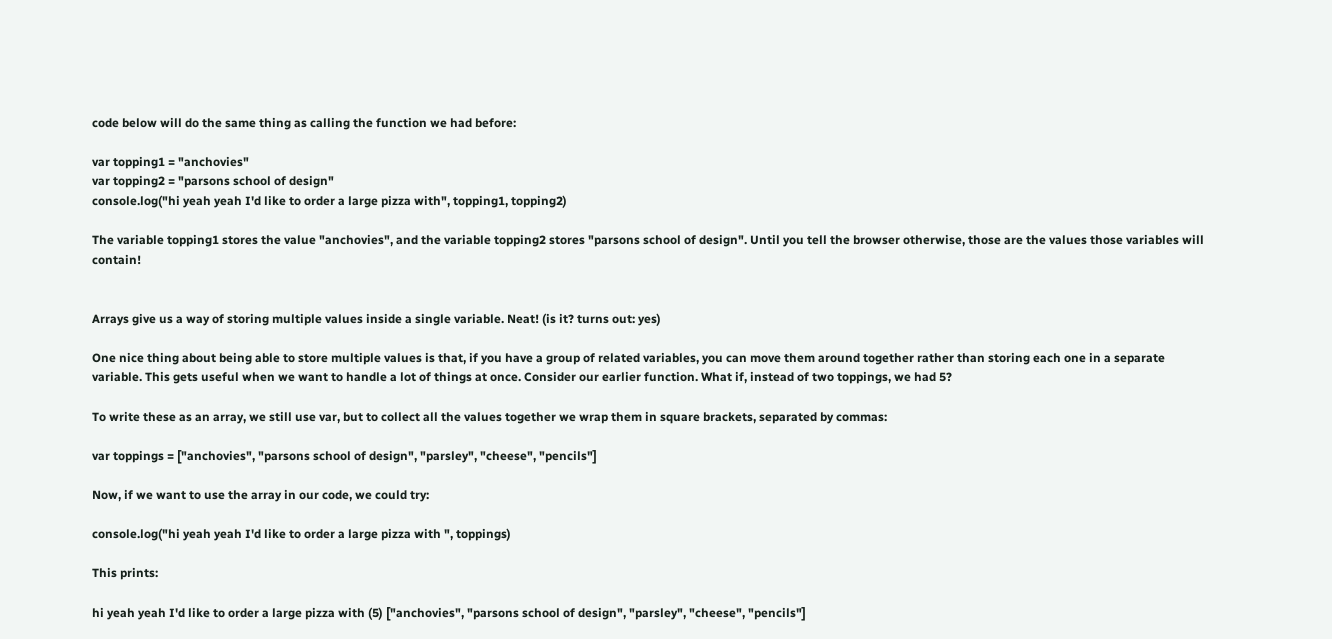code below will do the same thing as calling the function we had before:

var topping1 = "anchovies"
var topping2 = "parsons school of design"
console.log("hi yeah yeah I'd like to order a large pizza with", topping1, topping2)

The variable topping1 stores the value "anchovies", and the variable topping2 stores "parsons school of design". Until you tell the browser otherwise, those are the values those variables will contain!


Arrays give us a way of storing multiple values inside a single variable. Neat! (is it? turns out: yes)

One nice thing about being able to store multiple values is that, if you have a group of related variables, you can move them around together rather than storing each one in a separate variable. This gets useful when we want to handle a lot of things at once. Consider our earlier function. What if, instead of two toppings, we had 5?

To write these as an array, we still use var, but to collect all the values together we wrap them in square brackets, separated by commas:

var toppings = ["anchovies", "parsons school of design", "parsley", "cheese", "pencils"]

Now, if we want to use the array in our code, we could try:

console.log("hi yeah yeah I'd like to order a large pizza with ", toppings)

This prints:

hi yeah yeah I'd like to order a large pizza with (5) ["anchovies", "parsons school of design", "parsley", "cheese", "pencils"]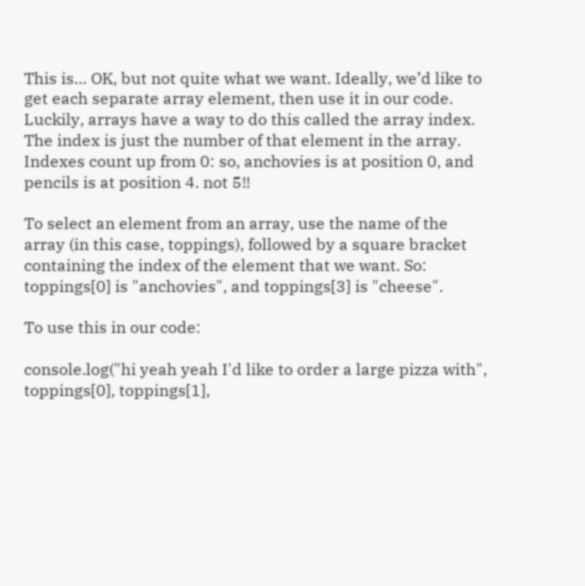This is… OK, but not quite what we want. Ideally, we’d like to get each separate array element, then use it in our code. Luckily, arrays have a way to do this called the array index. The index is just the number of that element in the array. Indexes count up from 0: so, anchovies is at position 0, and pencils is at position 4. not 5!!

To select an element from an array, use the name of the array (in this case, toppings), followed by a square bracket containing the index of the element that we want. So: toppings[0] is "anchovies", and toppings[3] is "cheese".

To use this in our code:

console.log("hi yeah yeah I'd like to order a large pizza with", toppings[0], toppings[1],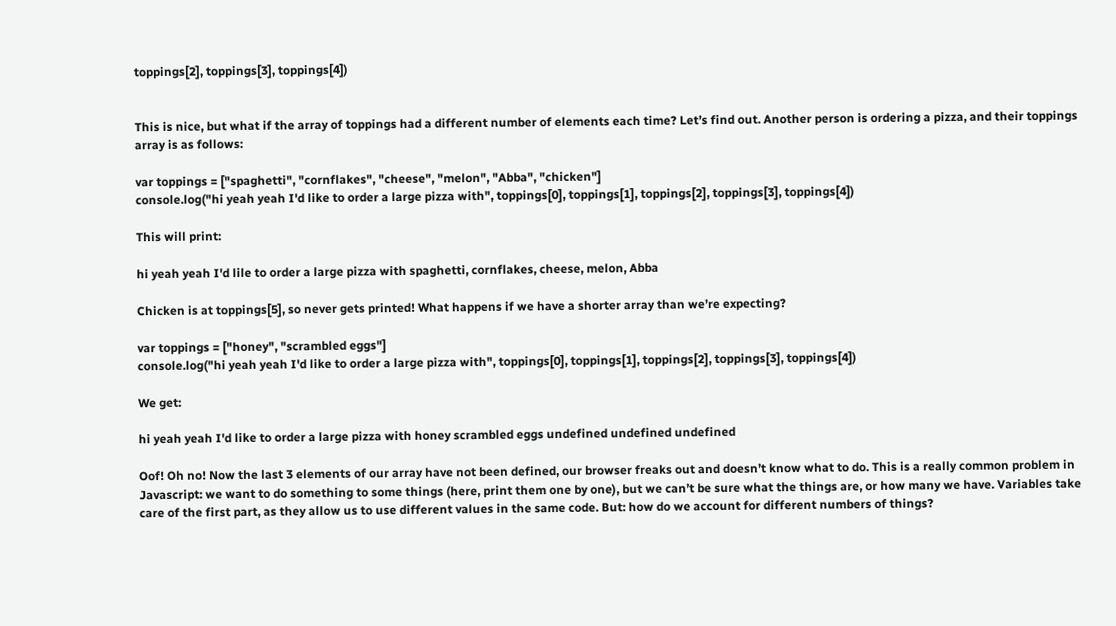toppings[2], toppings[3], toppings[4])


This is nice, but what if the array of toppings had a different number of elements each time? Let’s find out. Another person is ordering a pizza, and their toppings array is as follows:

var toppings = ["spaghetti", "cornflakes", "cheese", "melon", "Abba", "chicken"]
console.log("hi yeah yeah I'd like to order a large pizza with", toppings[0], toppings[1], toppings[2], toppings[3], toppings[4])

This will print:

hi yeah yeah I'd lile to order a large pizza with spaghetti, cornflakes, cheese, melon, Abba

Chicken is at toppings[5], so never gets printed! What happens if we have a shorter array than we’re expecting?

var toppings = ["honey", "scrambled eggs"]
console.log("hi yeah yeah I'd like to order a large pizza with", toppings[0], toppings[1], toppings[2], toppings[3], toppings[4])

We get:

hi yeah yeah I'd like to order a large pizza with honey scrambled eggs undefined undefined undefined

Oof! Oh no! Now the last 3 elements of our array have not been defined, our browser freaks out and doesn’t know what to do. This is a really common problem in Javascript: we want to do something to some things (here, print them one by one), but we can’t be sure what the things are, or how many we have. Variables take care of the first part, as they allow us to use different values in the same code. But: how do we account for different numbers of things?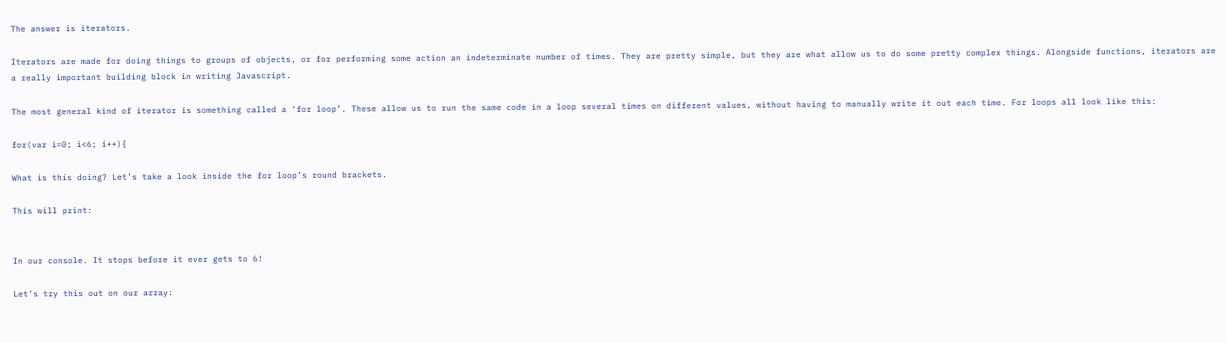The answer is iterators.

Iterators are made for doing things to groups of objects, or for performing some action an indeterminate number of times. They are pretty simple, but they are what allow us to do some pretty complex things. Alongside functions, iterators are a really important building block in writing Javascript.

The most general kind of iterator is something called a ‘for loop’. These allow us to run the same code in a loop several times on different values, without having to manually write it out each time. For loops all look like this:

for(var i=0; i<6; i++){

What is this doing? Let’s take a look inside the for loop’s round brackets.

This will print:


In our console. It stops before it ever gets to 6!

Let’s try this out on our array: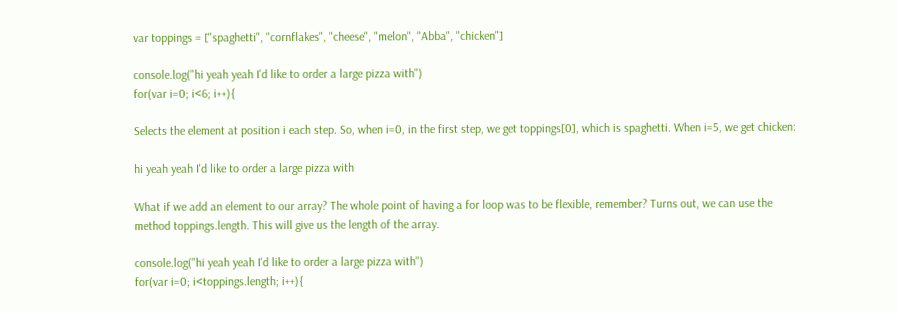var toppings = ["spaghetti", "cornflakes", "cheese", "melon", "Abba", "chicken"]

console.log("hi yeah yeah I'd like to order a large pizza with")
for(var i=0; i<6; i++){

Selects the element at position i each step. So, when i=0, in the first step, we get toppings[0], which is spaghetti. When i=5, we get chicken:

hi yeah yeah I'd like to order a large pizza with

What if we add an element to our array? The whole point of having a for loop was to be flexible, remember? Turns out, we can use the method toppings.length. This will give us the length of the array.

console.log("hi yeah yeah I'd like to order a large pizza with")
for(var i=0; i<toppings.length; i++){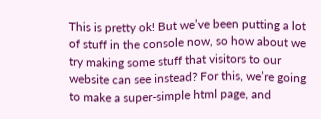This is pretty ok! But we’ve been putting a lot of stuff in the console now, so how about we try making some stuff that visitors to our website can see instead? For this, we’re going to make a super-simple html page, and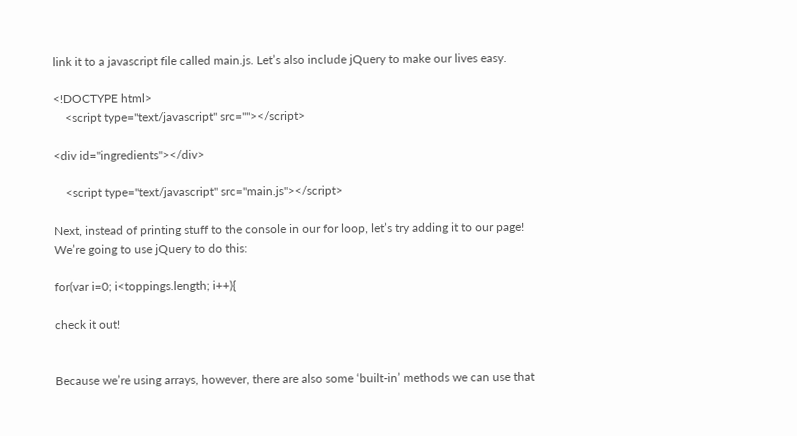link it to a javascript file called main.js. Let’s also include jQuery to make our lives easy.

<!DOCTYPE html>
    <script type="text/javascript" src=""></script>

<div id="ingredients"></div>

    <script type="text/javascript" src="main.js"></script>

Next, instead of printing stuff to the console in our for loop, let’s try adding it to our page! We’re going to use jQuery to do this:

for(var i=0; i<toppings.length; i++){

check it out!


Because we’re using arrays, however, there are also some ‘built-in’ methods we can use that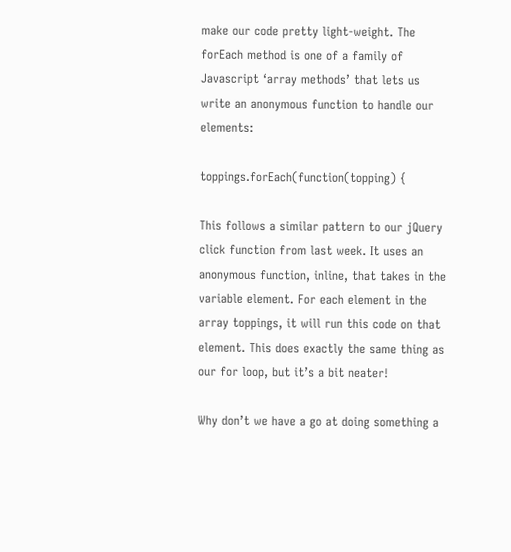make our code pretty light-weight. The forEach method is one of a family of Javascript ‘array methods’ that lets us write an anonymous function to handle our elements:

toppings.forEach(function(topping) {

This follows a similar pattern to our jQuery click function from last week. It uses an anonymous function, inline, that takes in the variable element. For each element in the array toppings, it will run this code on that element. This does exactly the same thing as our for loop, but it’s a bit neater!

Why don’t we have a go at doing something a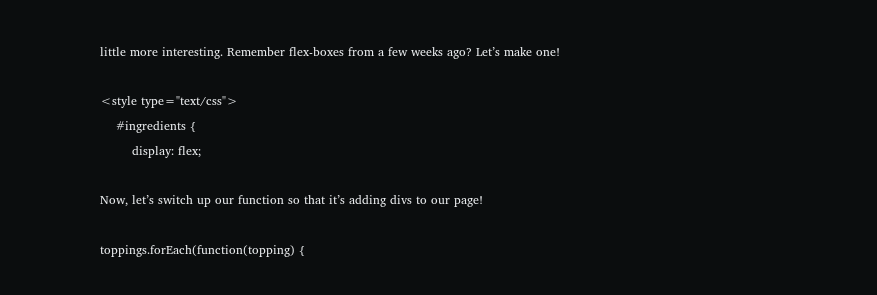little more interesting. Remember flex-boxes from a few weeks ago? Let’s make one!

<style type="text/css">
    #ingredients {
        display: flex;

Now, let’s switch up our function so that it’s adding divs to our page!

toppings.forEach(function(topping) {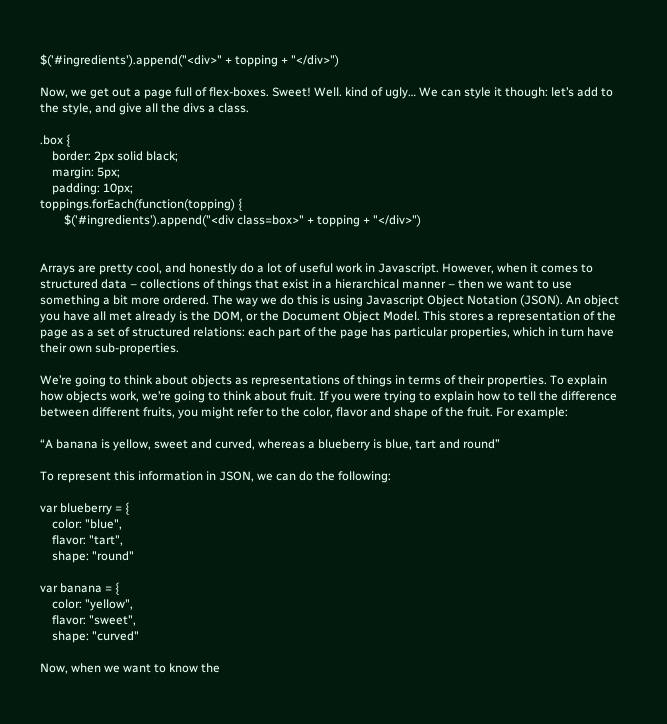$('#ingredients').append("<div>" + topping + "</div>")

Now, we get out a page full of flex-boxes. Sweet! Well. kind of ugly… We can style it though: let’s add to the style, and give all the divs a class.

.box {
    border: 2px solid black;
    margin: 5px;
    padding: 10px;
toppings.forEach(function(topping) {
        $('#ingredients').append("<div class=box>" + topping + "</div>")


Arrays are pretty cool, and honestly do a lot of useful work in Javascript. However, when it comes to structured data – collections of things that exist in a hierarchical manner – then we want to use something a bit more ordered. The way we do this is using Javascript Object Notation (JSON). An object you have all met already is the DOM, or the Document Object Model. This stores a representation of the page as a set of structured relations: each part of the page has particular properties, which in turn have their own sub-properties.

We’re going to think about objects as representations of things in terms of their properties. To explain how objects work, we’re going to think about fruit. If you were trying to explain how to tell the difference between different fruits, you might refer to the color, flavor and shape of the fruit. For example:

“A banana is yellow, sweet and curved, whereas a blueberry is blue, tart and round”

To represent this information in JSON, we can do the following:

var blueberry = {
    color: "blue",
    flavor: "tart",
    shape: "round"

var banana = {
    color: "yellow",
    flavor: "sweet",
    shape: "curved"

Now, when we want to know the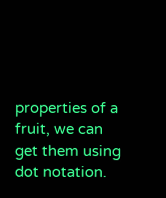properties of a fruit, we can get them using dot notation.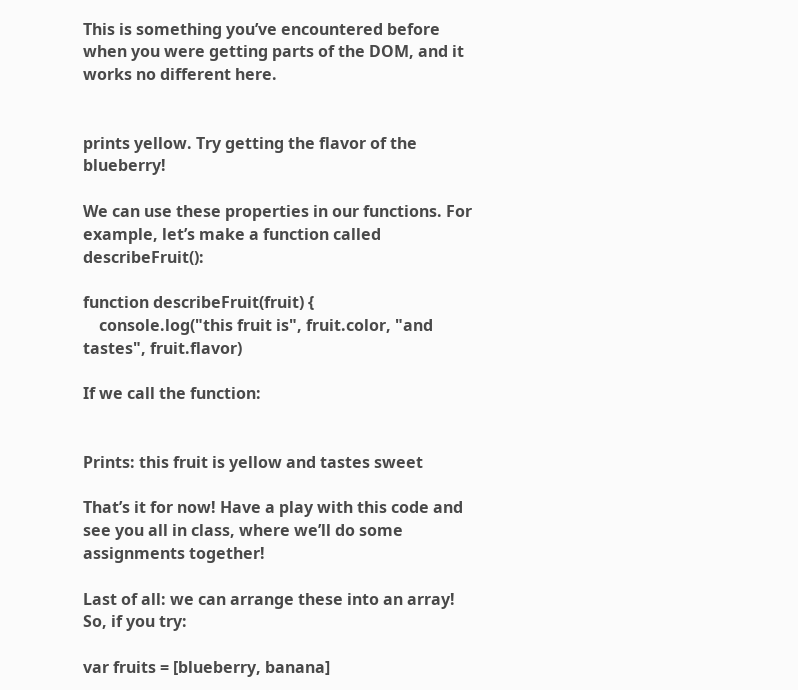This is something you’ve encountered before when you were getting parts of the DOM, and it works no different here.


prints yellow. Try getting the flavor of the blueberry!

We can use these properties in our functions. For example, let’s make a function called describeFruit():

function describeFruit(fruit) {
    console.log("this fruit is", fruit.color, "and tastes", fruit.flavor)

If we call the function:


Prints: this fruit is yellow and tastes sweet

That’s it for now! Have a play with this code and see you all in class, where we’ll do some assignments together!

Last of all: we can arrange these into an array! So, if you try:

var fruits = [blueberry, banana]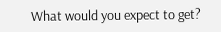What would you expect to get?